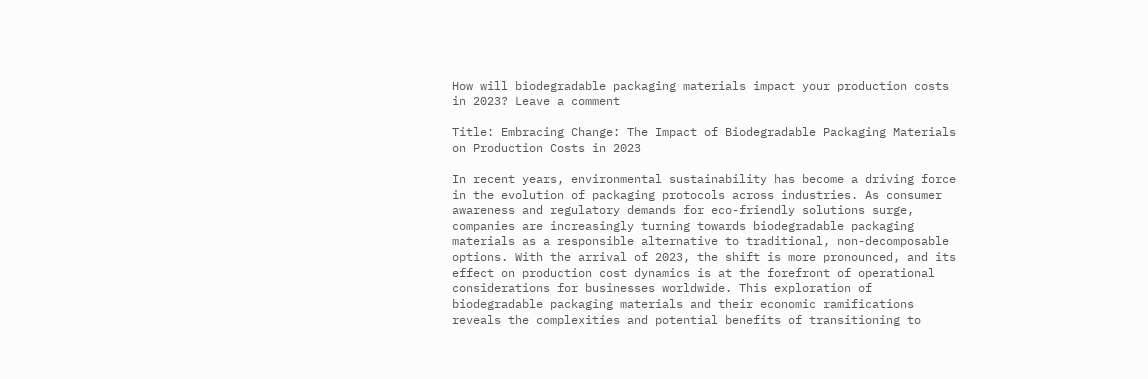How will biodegradable packaging materials impact your production costs in 2023? Leave a comment

Title: Embracing Change: The Impact of Biodegradable Packaging Materials on Production Costs in 2023

In recent years, environmental sustainability has become a driving force in the evolution of packaging protocols across industries. As consumer awareness and regulatory demands for eco-friendly solutions surge, companies are increasingly turning towards biodegradable packaging materials as a responsible alternative to traditional, non-decomposable options. With the arrival of 2023, the shift is more pronounced, and its effect on production cost dynamics is at the forefront of operational considerations for businesses worldwide. This exploration of biodegradable packaging materials and their economic ramifications reveals the complexities and potential benefits of transitioning to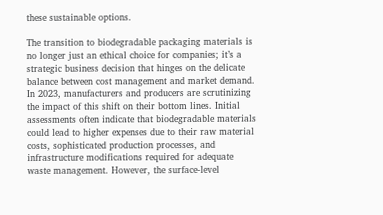these sustainable options.

The transition to biodegradable packaging materials is no longer just an ethical choice for companies; it’s a strategic business decision that hinges on the delicate balance between cost management and market demand. In 2023, manufacturers and producers are scrutinizing the impact of this shift on their bottom lines. Initial assessments often indicate that biodegradable materials could lead to higher expenses due to their raw material costs, sophisticated production processes, and infrastructure modifications required for adequate waste management. However, the surface-level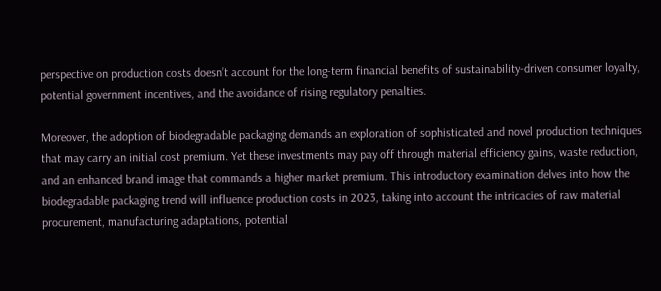perspective on production costs doesn’t account for the long-term financial benefits of sustainability-driven consumer loyalty, potential government incentives, and the avoidance of rising regulatory penalties.

Moreover, the adoption of biodegradable packaging demands an exploration of sophisticated and novel production techniques that may carry an initial cost premium. Yet these investments may pay off through material efficiency gains, waste reduction, and an enhanced brand image that commands a higher market premium. This introductory examination delves into how the biodegradable packaging trend will influence production costs in 2023, taking into account the intricacies of raw material procurement, manufacturing adaptations, potential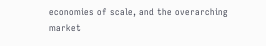economies of scale, and the overarching market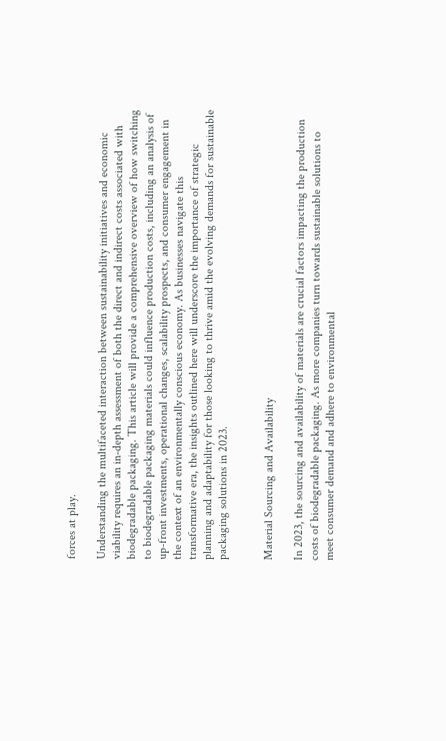forces at play.

Understanding the multifaceted interaction between sustainability initiatives and economic viability requires an in-depth assessment of both the direct and indirect costs associated with biodegradable packaging. This article will provide a comprehensive overview of how switching to biodegradable packaging materials could influence production costs, including an analysis of up-front investments, operational changes, scalability prospects, and consumer engagement in the context of an environmentally conscious economy. As businesses navigate this transformative era, the insights outlined here will underscore the importance of strategic planning and adaptability for those looking to thrive amid the evolving demands for sustainable packaging solutions in 2023.


Material Sourcing and Availability

In 2023, the sourcing and availability of materials are crucial factors impacting the production costs of biodegradable packaging. As more companies turn towards sustainable solutions to meet consumer demand and adhere to environmental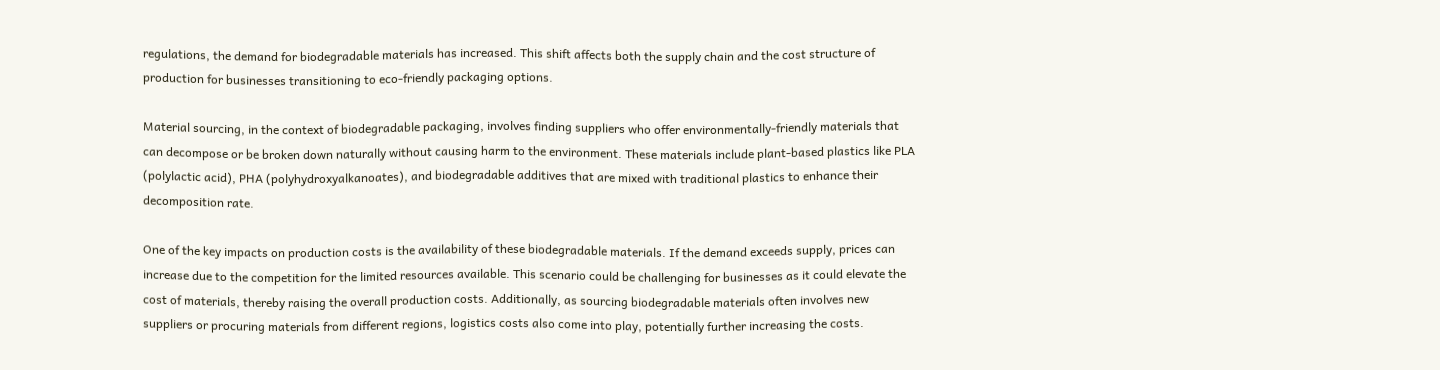regulations, the demand for biodegradable materials has increased. This shift affects both the supply chain and the cost structure of production for businesses transitioning to eco-friendly packaging options.

Material sourcing, in the context of biodegradable packaging, involves finding suppliers who offer environmentally-friendly materials that can decompose or be broken down naturally without causing harm to the environment. These materials include plant-based plastics like PLA (polylactic acid), PHA (polyhydroxyalkanoates), and biodegradable additives that are mixed with traditional plastics to enhance their decomposition rate.

One of the key impacts on production costs is the availability of these biodegradable materials. If the demand exceeds supply, prices can increase due to the competition for the limited resources available. This scenario could be challenging for businesses as it could elevate the cost of materials, thereby raising the overall production costs. Additionally, as sourcing biodegradable materials often involves new suppliers or procuring materials from different regions, logistics costs also come into play, potentially further increasing the costs.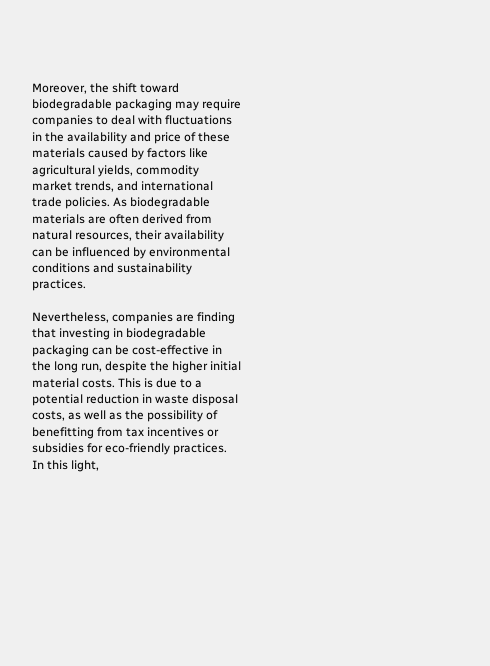Moreover, the shift toward biodegradable packaging may require companies to deal with fluctuations in the availability and price of these materials caused by factors like agricultural yields, commodity market trends, and international trade policies. As biodegradable materials are often derived from natural resources, their availability can be influenced by environmental conditions and sustainability practices.

Nevertheless, companies are finding that investing in biodegradable packaging can be cost-effective in the long run, despite the higher initial material costs. This is due to a potential reduction in waste disposal costs, as well as the possibility of benefitting from tax incentives or subsidies for eco-friendly practices. In this light,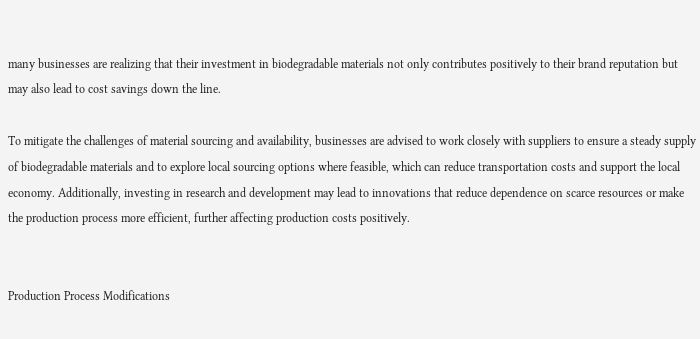many businesses are realizing that their investment in biodegradable materials not only contributes positively to their brand reputation but may also lead to cost savings down the line.

To mitigate the challenges of material sourcing and availability, businesses are advised to work closely with suppliers to ensure a steady supply of biodegradable materials and to explore local sourcing options where feasible, which can reduce transportation costs and support the local economy. Additionally, investing in research and development may lead to innovations that reduce dependence on scarce resources or make the production process more efficient, further affecting production costs positively.


Production Process Modifications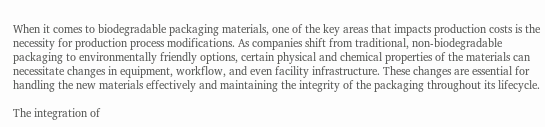When it comes to biodegradable packaging materials, one of the key areas that impacts production costs is the necessity for production process modifications. As companies shift from traditional, non-biodegradable packaging to environmentally friendly options, certain physical and chemical properties of the materials can necessitate changes in equipment, workflow, and even facility infrastructure. These changes are essential for handling the new materials effectively and maintaining the integrity of the packaging throughout its lifecycle.

The integration of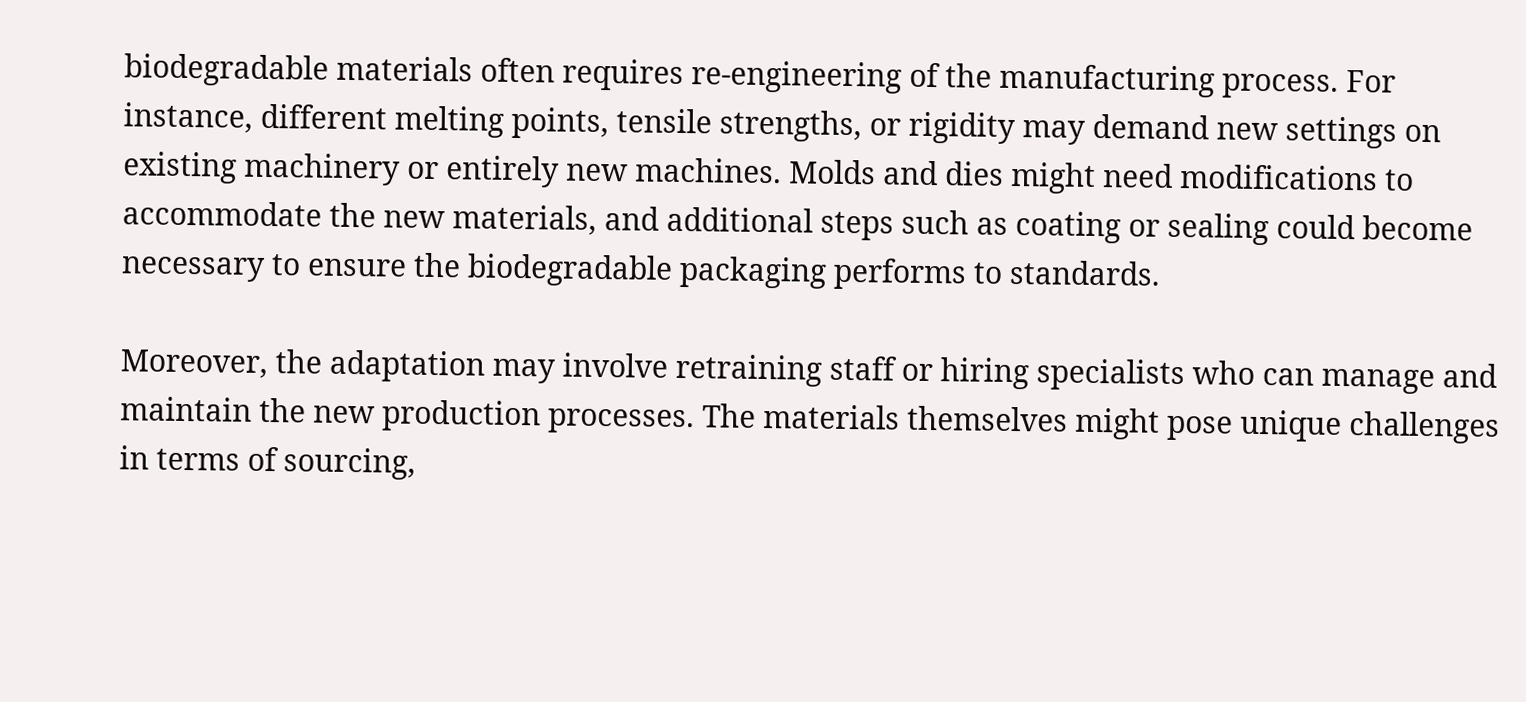biodegradable materials often requires re-engineering of the manufacturing process. For instance, different melting points, tensile strengths, or rigidity may demand new settings on existing machinery or entirely new machines. Molds and dies might need modifications to accommodate the new materials, and additional steps such as coating or sealing could become necessary to ensure the biodegradable packaging performs to standards.

Moreover, the adaptation may involve retraining staff or hiring specialists who can manage and maintain the new production processes. The materials themselves might pose unique challenges in terms of sourcing,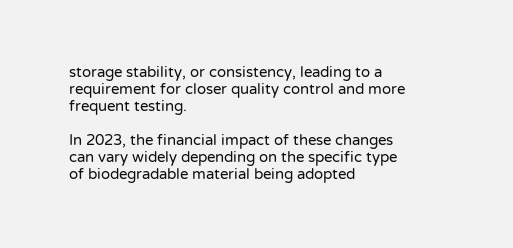storage stability, or consistency, leading to a requirement for closer quality control and more frequent testing.

In 2023, the financial impact of these changes can vary widely depending on the specific type of biodegradable material being adopted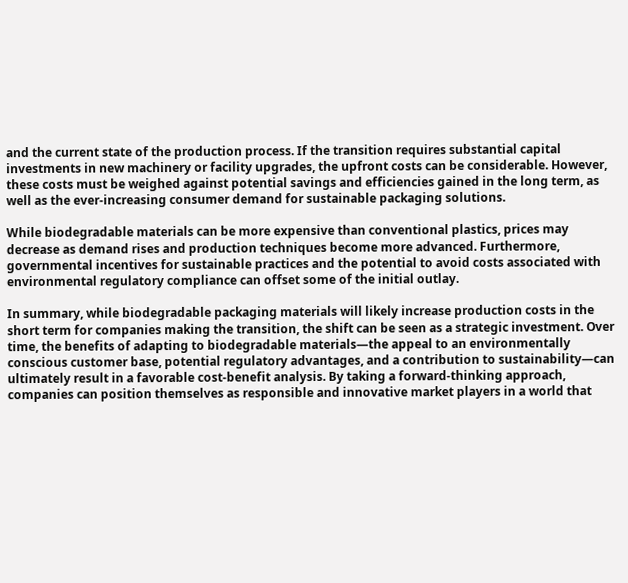and the current state of the production process. If the transition requires substantial capital investments in new machinery or facility upgrades, the upfront costs can be considerable. However, these costs must be weighed against potential savings and efficiencies gained in the long term, as well as the ever-increasing consumer demand for sustainable packaging solutions.

While biodegradable materials can be more expensive than conventional plastics, prices may decrease as demand rises and production techniques become more advanced. Furthermore, governmental incentives for sustainable practices and the potential to avoid costs associated with environmental regulatory compliance can offset some of the initial outlay.

In summary, while biodegradable packaging materials will likely increase production costs in the short term for companies making the transition, the shift can be seen as a strategic investment. Over time, the benefits of adapting to biodegradable materials—the appeal to an environmentally conscious customer base, potential regulatory advantages, and a contribution to sustainability—can ultimately result in a favorable cost-benefit analysis. By taking a forward-thinking approach, companies can position themselves as responsible and innovative market players in a world that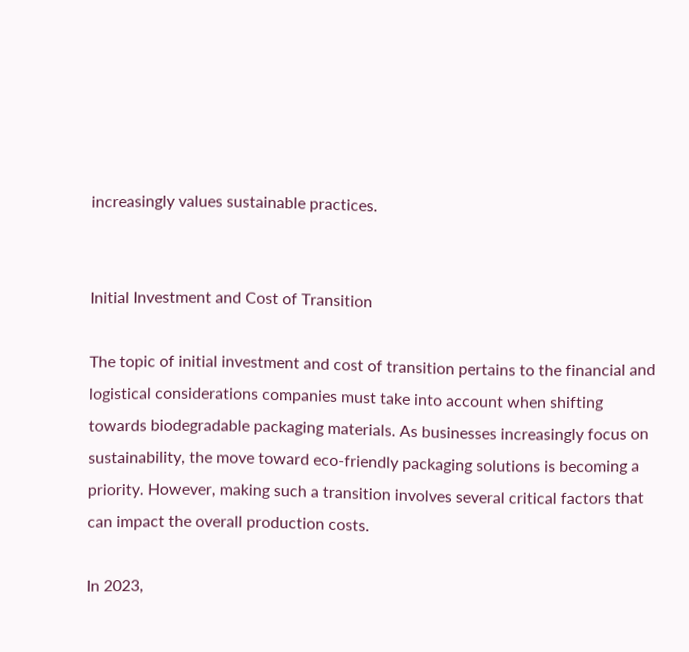increasingly values sustainable practices.


Initial Investment and Cost of Transition

The topic of initial investment and cost of transition pertains to the financial and logistical considerations companies must take into account when shifting towards biodegradable packaging materials. As businesses increasingly focus on sustainability, the move toward eco-friendly packaging solutions is becoming a priority. However, making such a transition involves several critical factors that can impact the overall production costs.

In 2023,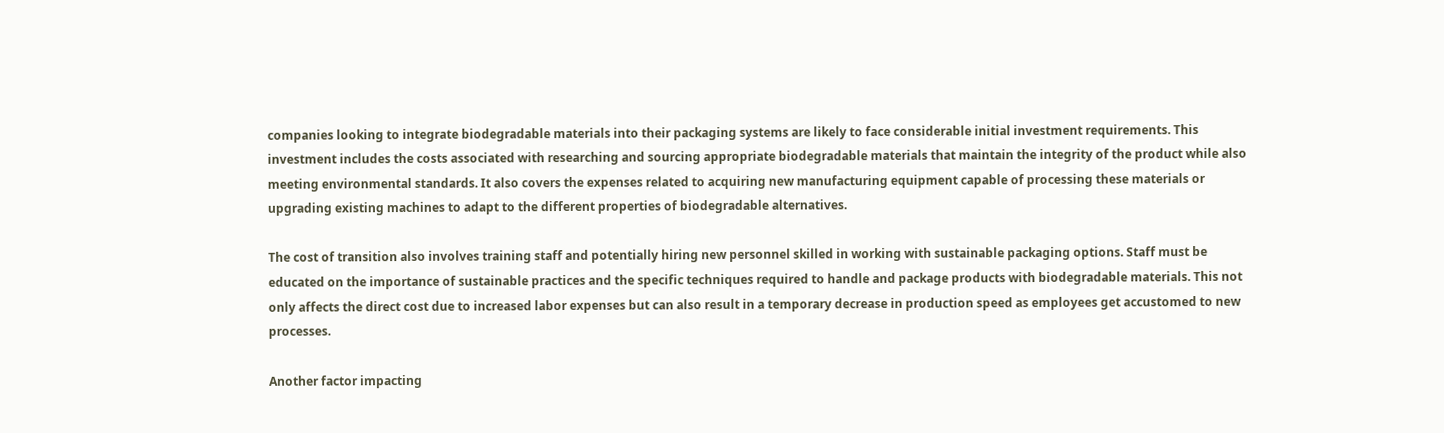companies looking to integrate biodegradable materials into their packaging systems are likely to face considerable initial investment requirements. This investment includes the costs associated with researching and sourcing appropriate biodegradable materials that maintain the integrity of the product while also meeting environmental standards. It also covers the expenses related to acquiring new manufacturing equipment capable of processing these materials or upgrading existing machines to adapt to the different properties of biodegradable alternatives.

The cost of transition also involves training staff and potentially hiring new personnel skilled in working with sustainable packaging options. Staff must be educated on the importance of sustainable practices and the specific techniques required to handle and package products with biodegradable materials. This not only affects the direct cost due to increased labor expenses but can also result in a temporary decrease in production speed as employees get accustomed to new processes.

Another factor impacting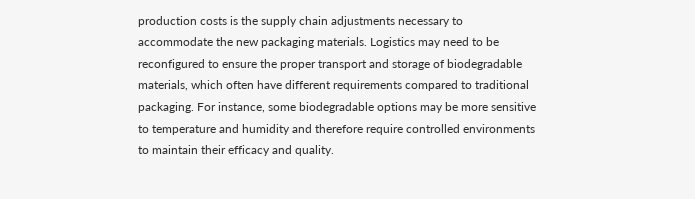production costs is the supply chain adjustments necessary to accommodate the new packaging materials. Logistics may need to be reconfigured to ensure the proper transport and storage of biodegradable materials, which often have different requirements compared to traditional packaging. For instance, some biodegradable options may be more sensitive to temperature and humidity and therefore require controlled environments to maintain their efficacy and quality.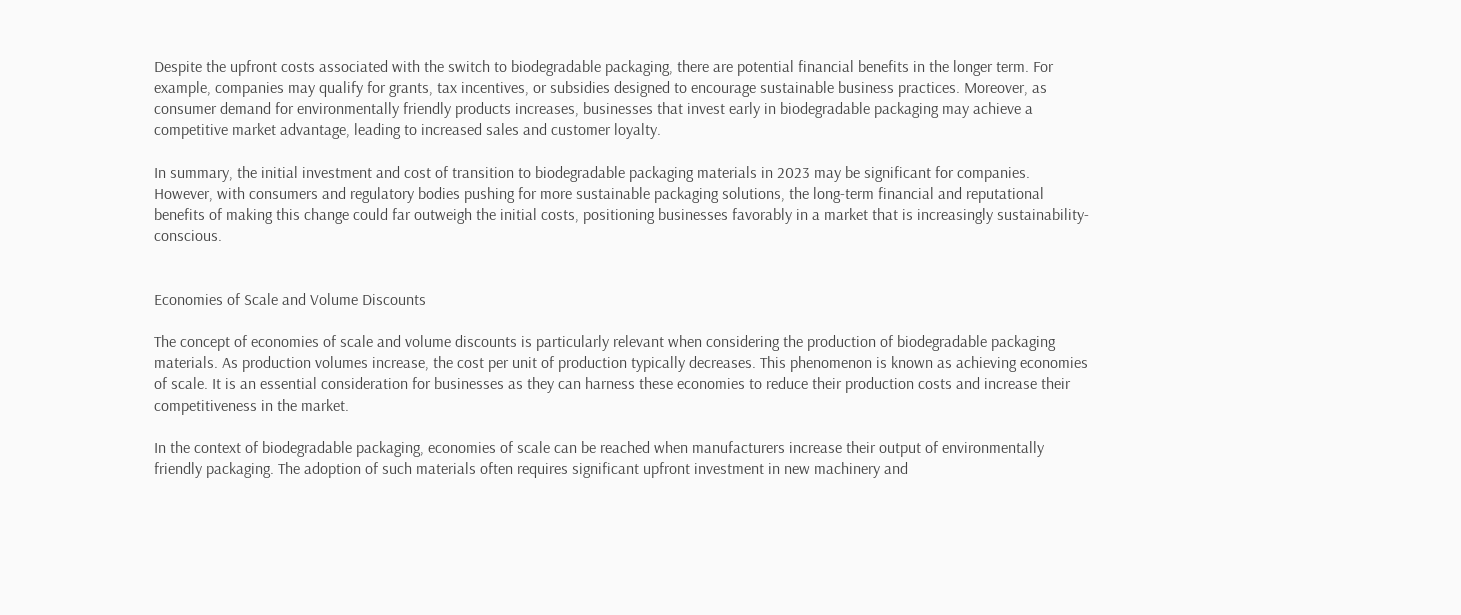Despite the upfront costs associated with the switch to biodegradable packaging, there are potential financial benefits in the longer term. For example, companies may qualify for grants, tax incentives, or subsidies designed to encourage sustainable business practices. Moreover, as consumer demand for environmentally friendly products increases, businesses that invest early in biodegradable packaging may achieve a competitive market advantage, leading to increased sales and customer loyalty.

In summary, the initial investment and cost of transition to biodegradable packaging materials in 2023 may be significant for companies. However, with consumers and regulatory bodies pushing for more sustainable packaging solutions, the long-term financial and reputational benefits of making this change could far outweigh the initial costs, positioning businesses favorably in a market that is increasingly sustainability-conscious.


Economies of Scale and Volume Discounts

The concept of economies of scale and volume discounts is particularly relevant when considering the production of biodegradable packaging materials. As production volumes increase, the cost per unit of production typically decreases. This phenomenon is known as achieving economies of scale. It is an essential consideration for businesses as they can harness these economies to reduce their production costs and increase their competitiveness in the market.

In the context of biodegradable packaging, economies of scale can be reached when manufacturers increase their output of environmentally friendly packaging. The adoption of such materials often requires significant upfront investment in new machinery and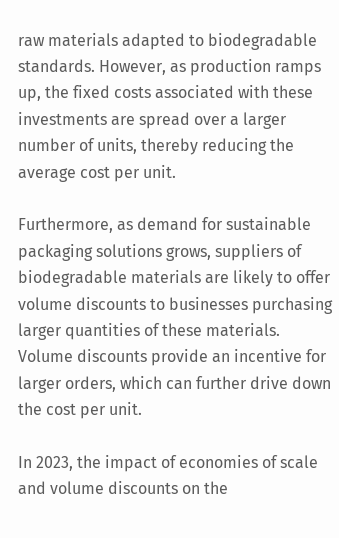raw materials adapted to biodegradable standards. However, as production ramps up, the fixed costs associated with these investments are spread over a larger number of units, thereby reducing the average cost per unit.

Furthermore, as demand for sustainable packaging solutions grows, suppliers of biodegradable materials are likely to offer volume discounts to businesses purchasing larger quantities of these materials. Volume discounts provide an incentive for larger orders, which can further drive down the cost per unit.

In 2023, the impact of economies of scale and volume discounts on the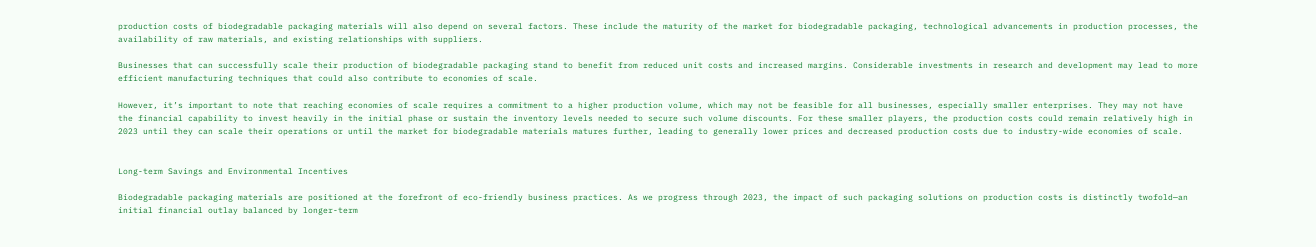production costs of biodegradable packaging materials will also depend on several factors. These include the maturity of the market for biodegradable packaging, technological advancements in production processes, the availability of raw materials, and existing relationships with suppliers.

Businesses that can successfully scale their production of biodegradable packaging stand to benefit from reduced unit costs and increased margins. Considerable investments in research and development may lead to more efficient manufacturing techniques that could also contribute to economies of scale.

However, it’s important to note that reaching economies of scale requires a commitment to a higher production volume, which may not be feasible for all businesses, especially smaller enterprises. They may not have the financial capability to invest heavily in the initial phase or sustain the inventory levels needed to secure such volume discounts. For these smaller players, the production costs could remain relatively high in 2023 until they can scale their operations or until the market for biodegradable materials matures further, leading to generally lower prices and decreased production costs due to industry-wide economies of scale.


Long-term Savings and Environmental Incentives

Biodegradable packaging materials are positioned at the forefront of eco-friendly business practices. As we progress through 2023, the impact of such packaging solutions on production costs is distinctly twofold—an initial financial outlay balanced by longer-term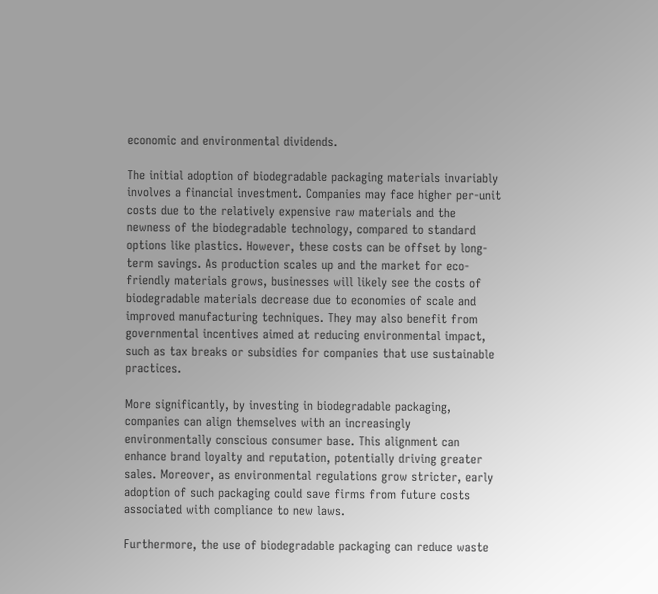economic and environmental dividends.

The initial adoption of biodegradable packaging materials invariably involves a financial investment. Companies may face higher per-unit costs due to the relatively expensive raw materials and the newness of the biodegradable technology, compared to standard options like plastics. However, these costs can be offset by long-term savings. As production scales up and the market for eco-friendly materials grows, businesses will likely see the costs of biodegradable materials decrease due to economies of scale and improved manufacturing techniques. They may also benefit from governmental incentives aimed at reducing environmental impact, such as tax breaks or subsidies for companies that use sustainable practices.

More significantly, by investing in biodegradable packaging, companies can align themselves with an increasingly environmentally conscious consumer base. This alignment can enhance brand loyalty and reputation, potentially driving greater sales. Moreover, as environmental regulations grow stricter, early adoption of such packaging could save firms from future costs associated with compliance to new laws.

Furthermore, the use of biodegradable packaging can reduce waste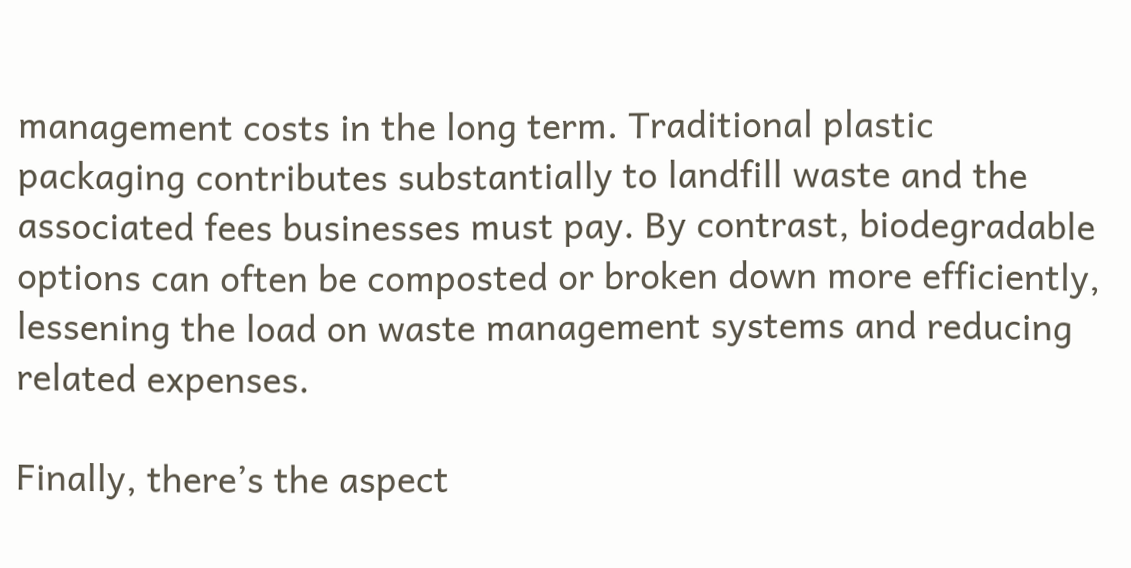management costs in the long term. Traditional plastic packaging contributes substantially to landfill waste and the associated fees businesses must pay. By contrast, biodegradable options can often be composted or broken down more efficiently, lessening the load on waste management systems and reducing related expenses.

Finally, there’s the aspect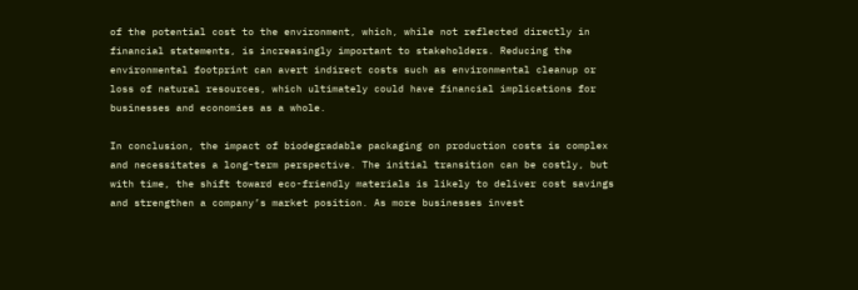of the potential cost to the environment, which, while not reflected directly in financial statements, is increasingly important to stakeholders. Reducing the environmental footprint can avert indirect costs such as environmental cleanup or loss of natural resources, which ultimately could have financial implications for businesses and economies as a whole.

In conclusion, the impact of biodegradable packaging on production costs is complex and necessitates a long-term perspective. The initial transition can be costly, but with time, the shift toward eco-friendly materials is likely to deliver cost savings and strengthen a company’s market position. As more businesses invest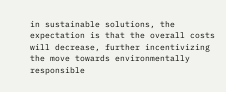in sustainable solutions, the expectation is that the overall costs will decrease, further incentivizing the move towards environmentally responsible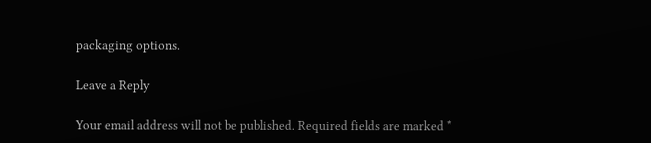packaging options.

Leave a Reply

Your email address will not be published. Required fields are marked *